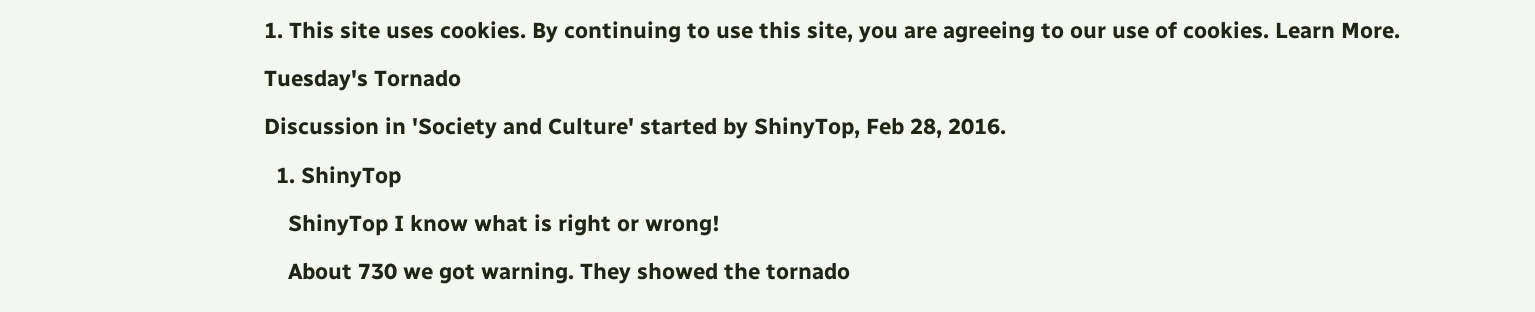1. This site uses cookies. By continuing to use this site, you are agreeing to our use of cookies. Learn More.

Tuesday's Tornado

Discussion in 'Society and Culture' started by ShinyTop, Feb 28, 2016.

  1. ShinyTop

    ShinyTop I know what is right or wrong!

    About 730 we got warning. They showed the tornado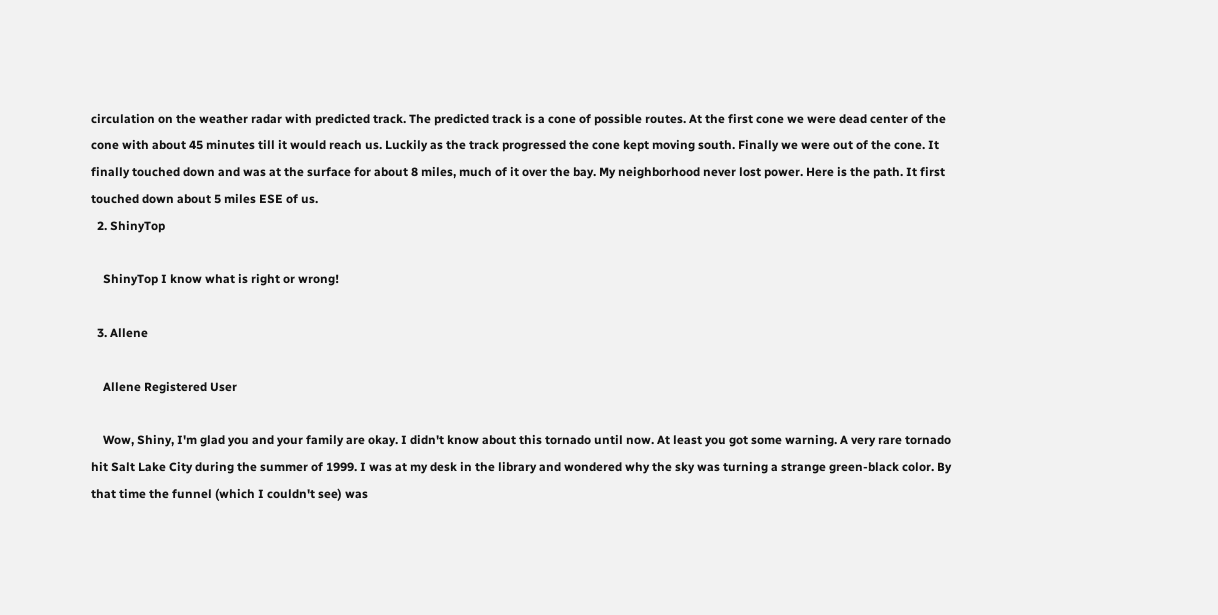circulation on the weather radar with predicted track. The predicted track is a cone of possible routes. At the first cone we were dead center of the cone with about 45 minutes till it would reach us. Luckily as the track progressed the cone kept moving south. Finally we were out of the cone. It finally touched down and was at the surface for about 8 miles, much of it over the bay. My neighborhood never lost power. Here is the path. It first touched down about 5 miles ESE of us.
  2. ShinyTop

    ShinyTop I know what is right or wrong!

  3. Allene

    Allene Registered User

    Wow, Shiny, I'm glad you and your family are okay. I didn't know about this tornado until now. At least you got some warning. A very rare tornado hit Salt Lake City during the summer of 1999. I was at my desk in the library and wondered why the sky was turning a strange green-black color. By that time the funnel (which I couldn't see) was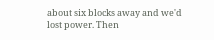about six blocks away and we'd lost power. Then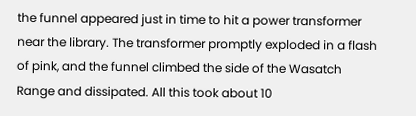the funnel appeared just in time to hit a power transformer near the library. The transformer promptly exploded in a flash of pink, and the funnel climbed the side of the Wasatch Range and dissipated. All this took about 10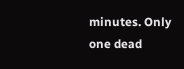minutes. Only one dead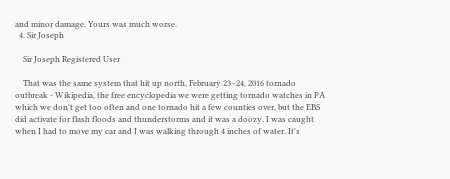and minor damage. Yours was much worse.
  4. Sir Joseph

    Sir Joseph Registered User

    That was the same system that hit up north, February 23–24, 2016 tornado outbreak - Wikipedia, the free encyclopedia we were getting tornado watches in PA which we don't get too often and one tornado hit a few counties over, but the EBS did activate for flash floods and thunderstorms and it was a doozy. I was caught when I had to move my car and I was walking through 4 inches of water. It's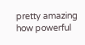pretty amazing how powerful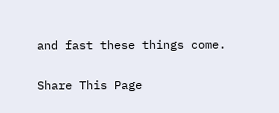and fast these things come.

Share This Page